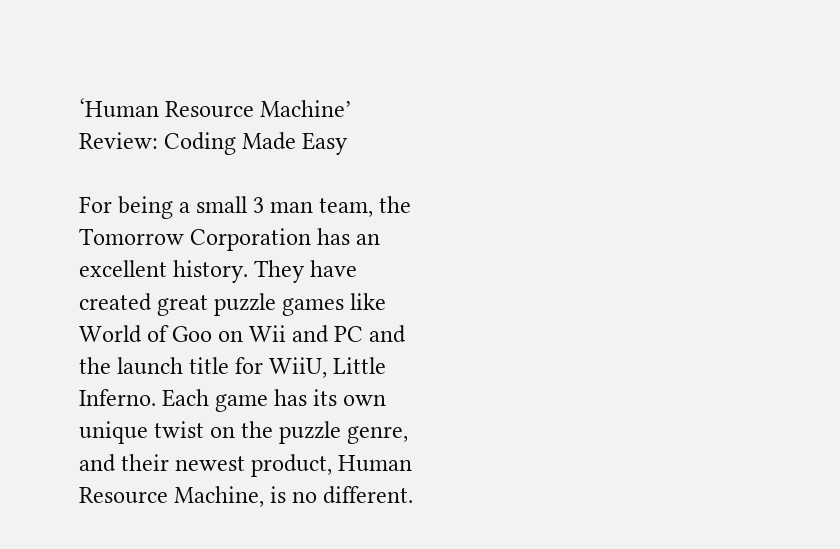‘Human Resource Machine’ Review: Coding Made Easy

For being a small 3 man team, the Tomorrow Corporation has an excellent history. They have created great puzzle games like World of Goo on Wii and PC and the launch title for WiiU, Little Inferno. Each game has its own unique twist on the puzzle genre, and their newest product, Human Resource Machine, is no different.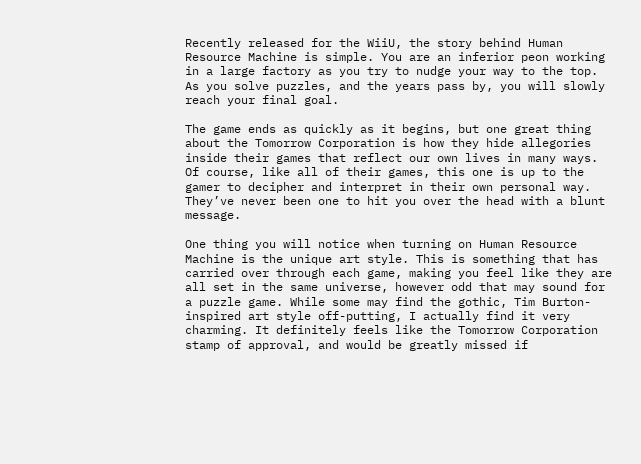Recently released for the WiiU, the story behind Human Resource Machine is simple. You are an inferior peon working in a large factory as you try to nudge your way to the top. As you solve puzzles, and the years pass by, you will slowly reach your final goal.

The game ends as quickly as it begins, but one great thing about the Tomorrow Corporation is how they hide allegories inside their games that reflect our own lives in many ways. Of course, like all of their games, this one is up to the gamer to decipher and interpret in their own personal way. They’ve never been one to hit you over the head with a blunt message.

One thing you will notice when turning on Human Resource Machine is the unique art style. This is something that has carried over through each game, making you feel like they are all set in the same universe, however odd that may sound for a puzzle game. While some may find the gothic, Tim Burton-inspired art style off-putting, I actually find it very charming. It definitely feels like the Tomorrow Corporation stamp of approval, and would be greatly missed if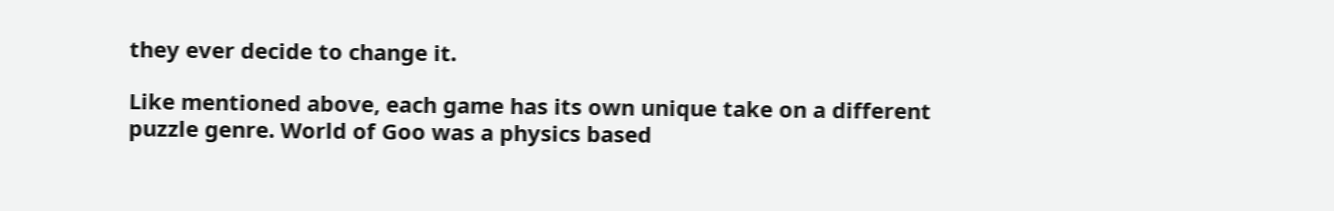they ever decide to change it.

Like mentioned above, each game has its own unique take on a different puzzle genre. World of Goo was a physics based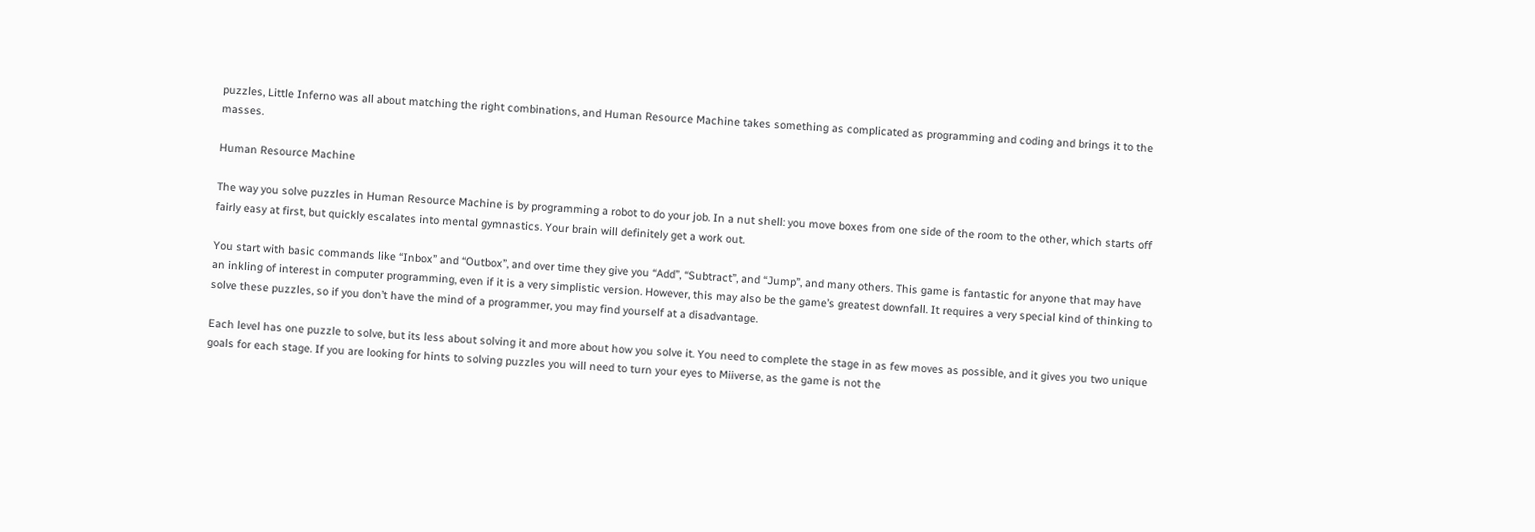puzzles, Little Inferno was all about matching the right combinations, and Human Resource Machine takes something as complicated as programming and coding and brings it to the masses.

Human Resource Machine

The way you solve puzzles in Human Resource Machine is by programming a robot to do your job. In a nut shell: you move boxes from one side of the room to the other, which starts off fairly easy at first, but quickly escalates into mental gymnastics. Your brain will definitely get a work out.

You start with basic commands like “Inbox” and “Outbox”, and over time they give you “Add”, “Subtract”, and “Jump”, and many others. This game is fantastic for anyone that may have an inkling of interest in computer programming, even if it is a very simplistic version. However, this may also be the game’s greatest downfall. It requires a very special kind of thinking to solve these puzzles, so if you don’t have the mind of a programmer, you may find yourself at a disadvantage.

Each level has one puzzle to solve, but its less about solving it and more about how you solve it. You need to complete the stage in as few moves as possible, and it gives you two unique goals for each stage. If you are looking for hints to solving puzzles you will need to turn your eyes to Miiverse, as the game is not the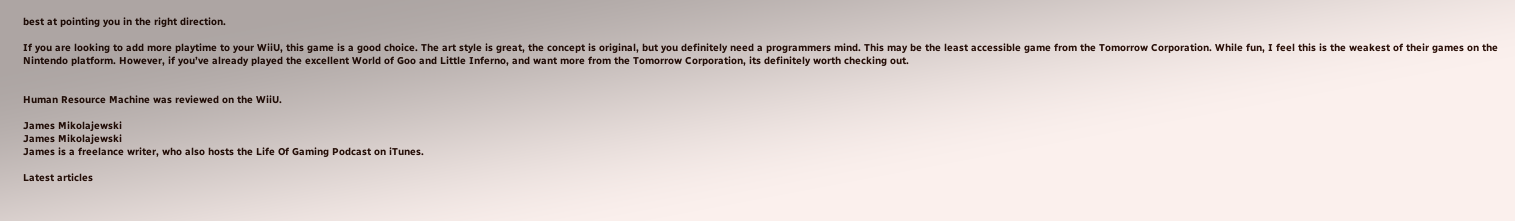best at pointing you in the right direction.

If you are looking to add more playtime to your WiiU, this game is a good choice. The art style is great, the concept is original, but you definitely need a programmers mind. This may be the least accessible game from the Tomorrow Corporation. While fun, I feel this is the weakest of their games on the Nintendo platform. However, if you’ve already played the excellent World of Goo and Little Inferno, and want more from the Tomorrow Corporation, its definitely worth checking out.


Human Resource Machine was reviewed on the WiiU.

James Mikolajewski
James Mikolajewski
James is a freelance writer, who also hosts the Life Of Gaming Podcast on iTunes.

Latest articles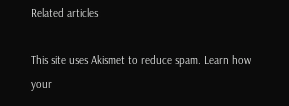Related articles

This site uses Akismet to reduce spam. Learn how your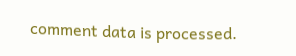comment data is processed.